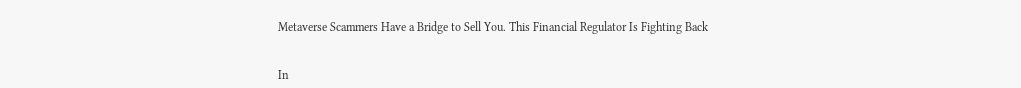Metaverse Scammers Have a Bridge to Sell You. This Financial Regulator Is Fighting Back


In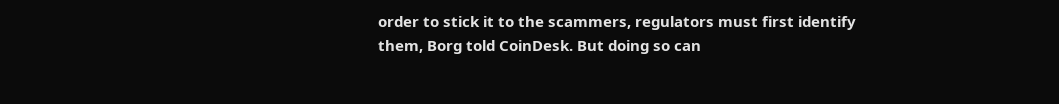order to stick it to the scammers, regulators must first identify them, Borg told CoinDesk. But doing so can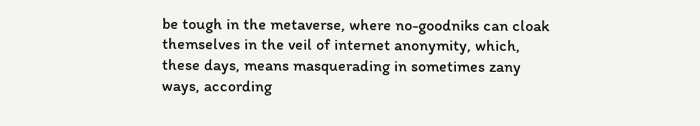be tough in the metaverse, where no-goodniks can cloak themselves in the veil of internet anonymity, which, these days, means masquerading in sometimes zany ways, according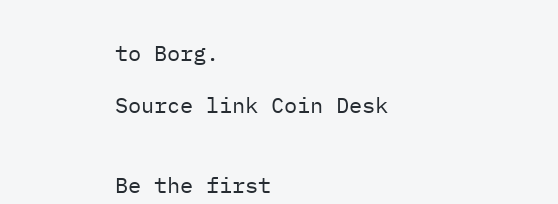to Borg.

Source link Coin Desk


Be the first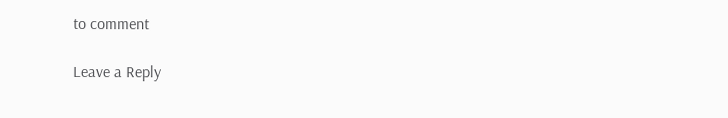to comment

Leave a Reply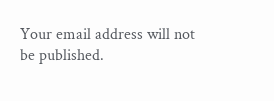Your email address will not be published.